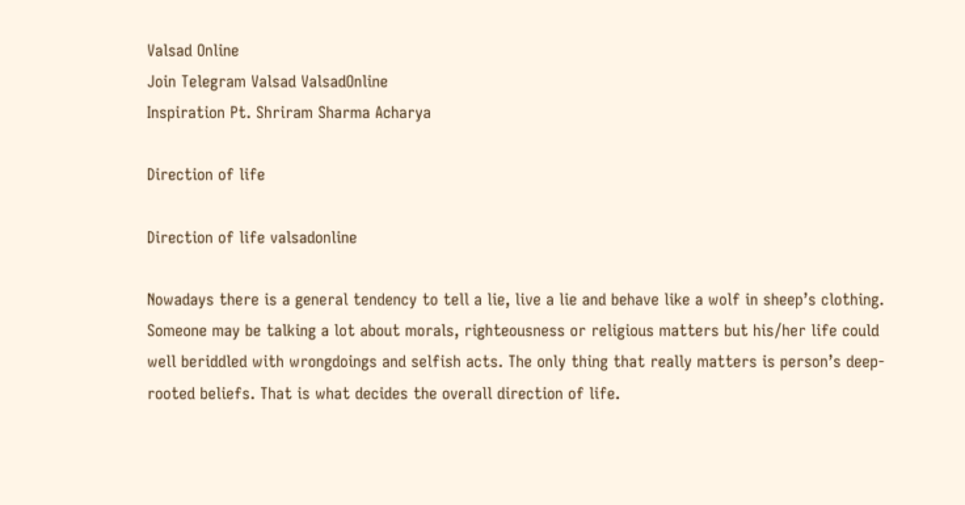Valsad Online
Join Telegram Valsad ValsadOnline
Inspiration Pt. Shriram Sharma Acharya

Direction of life

Direction of life valsadonline

Nowadays there is a general tendency to tell a lie, live a lie and behave like a wolf in sheep’s clothing. Someone may be talking a lot about morals, righteousness or religious matters but his/her life could well beriddled with wrongdoings and selfish acts. The only thing that really matters is person’s deep-rooted beliefs. That is what decides the overall direction of life.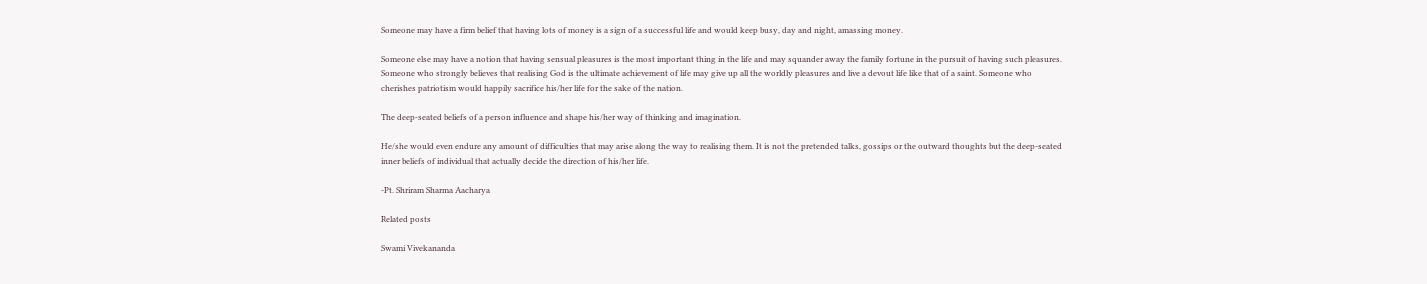Someone may have a firm belief that having lots of money is a sign of a successful life and would keep busy, day and night, amassing money.

Someone else may have a notion that having sensual pleasures is the most important thing in the life and may squander away the family fortune in the pursuit of having such pleasures. Someone who strongly believes that realising God is the ultimate achievement of life may give up all the worldly pleasures and live a devout life like that of a saint. Someone who cherishes patriotism would happily sacrifice his/her life for the sake of the nation.

The deep-seated beliefs of a person influence and shape his/her way of thinking and imagination.

He/she would even endure any amount of difficulties that may arise along the way to realising them. It is not the pretended talks, gossips or the outward thoughts but the deep-seated inner beliefs of individual that actually decide the direction of his/her life.

-Pt. Shriram Sharma Aacharya

Related posts

Swami Vivekananda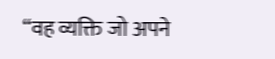“वह व्यक्ति जो अपने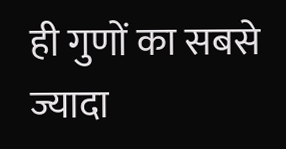ही गुणों का सबसे ज्यादा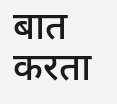बात करता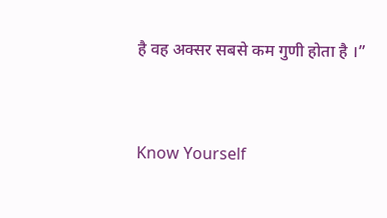है वह अक्सर सबसे कम गुणी होता है ।”


Know Yourself